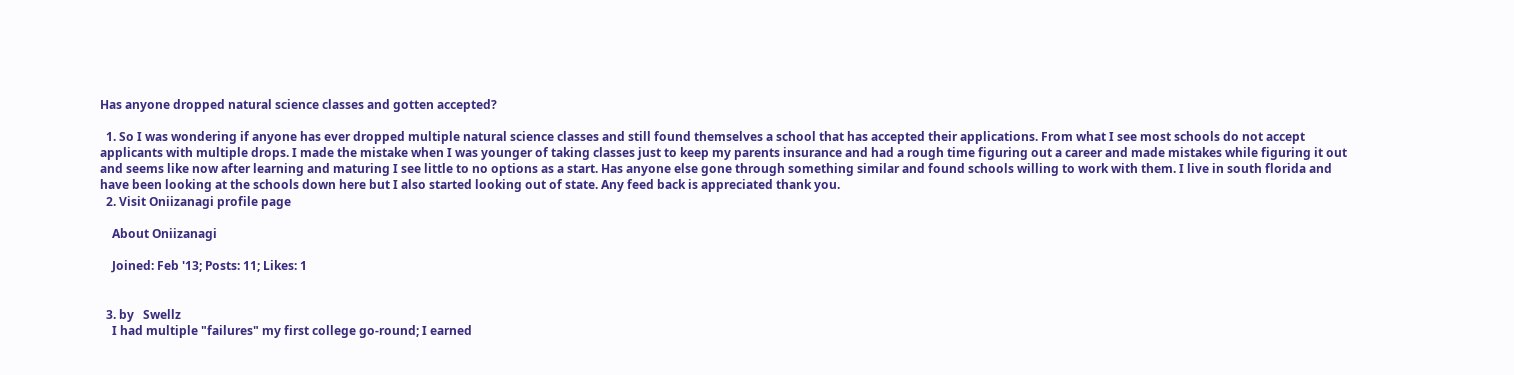Has anyone dropped natural science classes and gotten accepted?

  1. So I was wondering if anyone has ever dropped multiple natural science classes and still found themselves a school that has accepted their applications. From what I see most schools do not accept applicants with multiple drops. I made the mistake when I was younger of taking classes just to keep my parents insurance and had a rough time figuring out a career and made mistakes while figuring it out and seems like now after learning and maturing I see little to no options as a start. Has anyone else gone through something similar and found schools willing to work with them. I live in south florida and have been looking at the schools down here but I also started looking out of state. Any feed back is appreciated thank you.
  2. Visit Oniizanagi profile page

    About Oniizanagi

    Joined: Feb '13; Posts: 11; Likes: 1


  3. by   Swellz
    I had multiple "failures" my first college go-round; I earned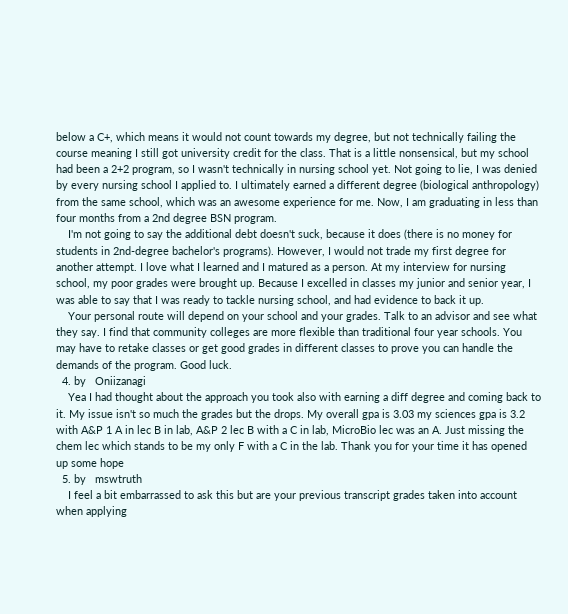below a C+, which means it would not count towards my degree, but not technically failing the course meaning I still got university credit for the class. That is a little nonsensical, but my school had been a 2+2 program, so I wasn't technically in nursing school yet. Not going to lie, I was denied by every nursing school I applied to. I ultimately earned a different degree (biological anthropology) from the same school, which was an awesome experience for me. Now, I am graduating in less than four months from a 2nd degree BSN program.
    I'm not going to say the additional debt doesn't suck, because it does (there is no money for students in 2nd-degree bachelor's programs). However, I would not trade my first degree for another attempt. I love what I learned and I matured as a person. At my interview for nursing school, my poor grades were brought up. Because I excelled in classes my junior and senior year, I was able to say that I was ready to tackle nursing school, and had evidence to back it up.
    Your personal route will depend on your school and your grades. Talk to an advisor and see what they say. I find that community colleges are more flexible than traditional four year schools. You may have to retake classes or get good grades in different classes to prove you can handle the demands of the program. Good luck.
  4. by   Oniizanagi
    Yea I had thought about the approach you took also with earning a diff degree and coming back to it. My issue isn't so much the grades but the drops. My overall gpa is 3.03 my sciences gpa is 3.2 with A&P 1 A in lec B in lab, A&P 2 lec B with a C in lab, MicroBio lec was an A. Just missing the chem lec which stands to be my only F with a C in the lab. Thank you for your time it has opened up some hope
  5. by   mswtruth
    I feel a bit embarrassed to ask this but are your previous transcript grades taken into account when applying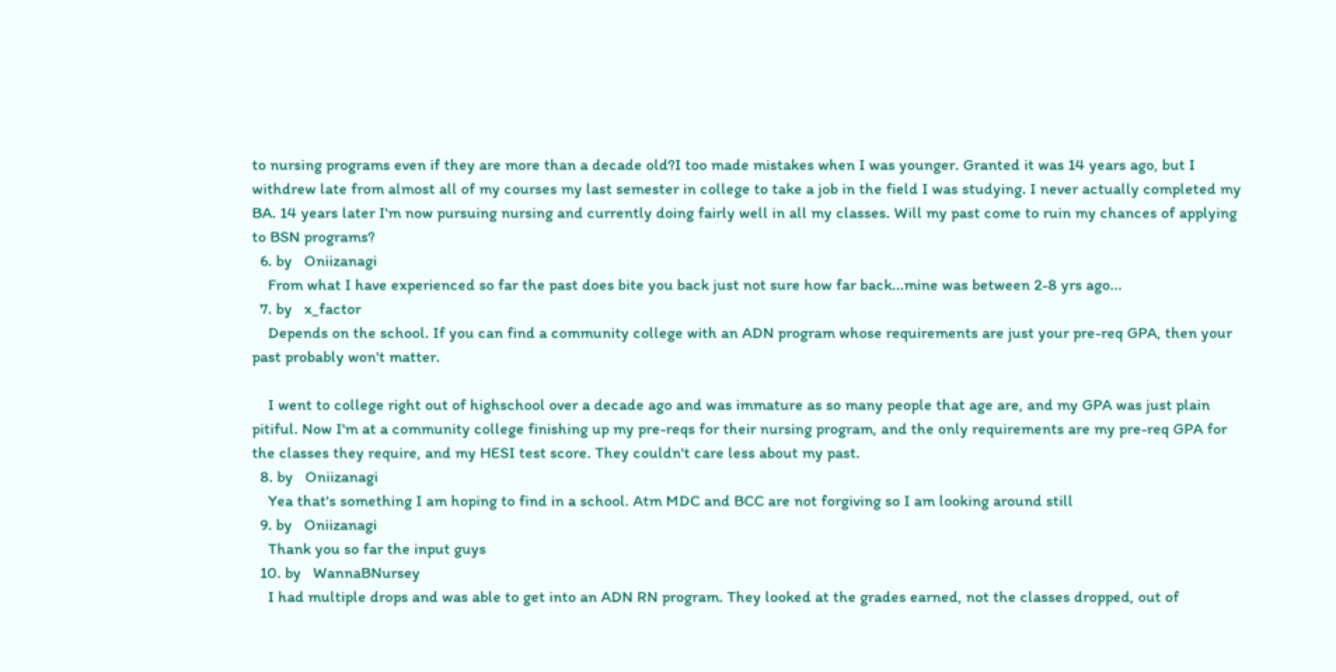to nursing programs even if they are more than a decade old?I too made mistakes when I was younger. Granted it was 14 years ago, but I withdrew late from almost all of my courses my last semester in college to take a job in the field I was studying. I never actually completed my BA. 14 years later I'm now pursuing nursing and currently doing fairly well in all my classes. Will my past come to ruin my chances of applying to BSN programs?
  6. by   Oniizanagi
    From what I have experienced so far the past does bite you back just not sure how far back...mine was between 2-8 yrs ago...
  7. by   x_factor
    Depends on the school. If you can find a community college with an ADN program whose requirements are just your pre-req GPA, then your past probably won't matter.

    I went to college right out of highschool over a decade ago and was immature as so many people that age are, and my GPA was just plain pitiful. Now I'm at a community college finishing up my pre-reqs for their nursing program, and the only requirements are my pre-req GPA for the classes they require, and my HESI test score. They couldn't care less about my past.
  8. by   Oniizanagi
    Yea that's something I am hoping to find in a school. Atm MDC and BCC are not forgiving so I am looking around still
  9. by   Oniizanagi
    Thank you so far the input guys
  10. by   WannaBNursey
    I had multiple drops and was able to get into an ADN RN program. They looked at the grades earned, not the classes dropped, out of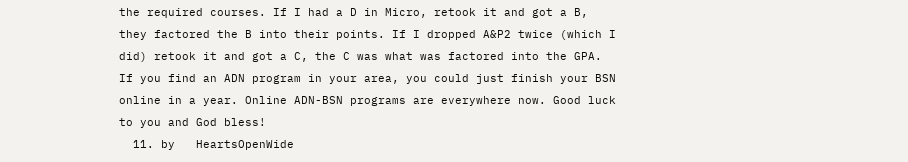the required courses. If I had a D in Micro, retook it and got a B, they factored the B into their points. If I dropped A&P2 twice (which I did) retook it and got a C, the C was what was factored into the GPA. If you find an ADN program in your area, you could just finish your BSN online in a year. Online ADN-BSN programs are everywhere now. Good luck to you and God bless!
  11. by   HeartsOpenWide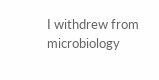I withdrew from microbiology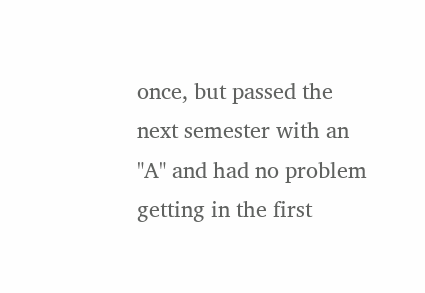once, but passed the next semester with an "A" and had no problem getting in the first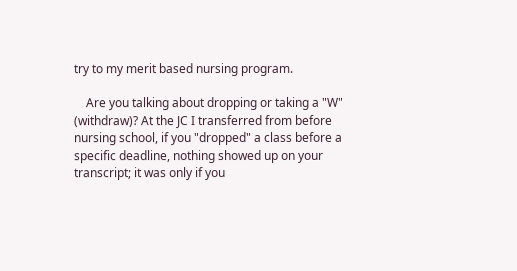try to my merit based nursing program.

    Are you talking about dropping or taking a "W" (withdraw)? At the JC I transferred from before nursing school, if you "dropped" a class before a specific deadline, nothing showed up on your transcript; it was only if you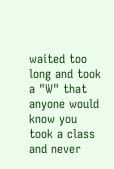waited too long and took a "W" that anyone would know you took a class and never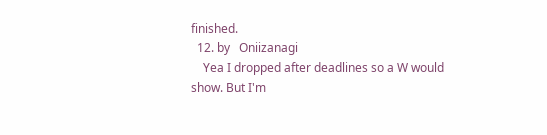finished.
  12. by   Oniizanagi
    Yea I dropped after deadlines so a W would show. But I'm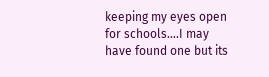keeping my eyes open for schools....I may have found one but its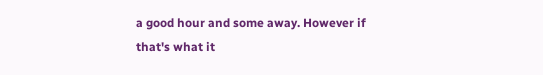a good hour and some away. However if that's what it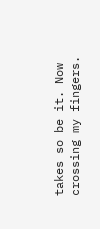takes so be it. Now crossing my fingers.